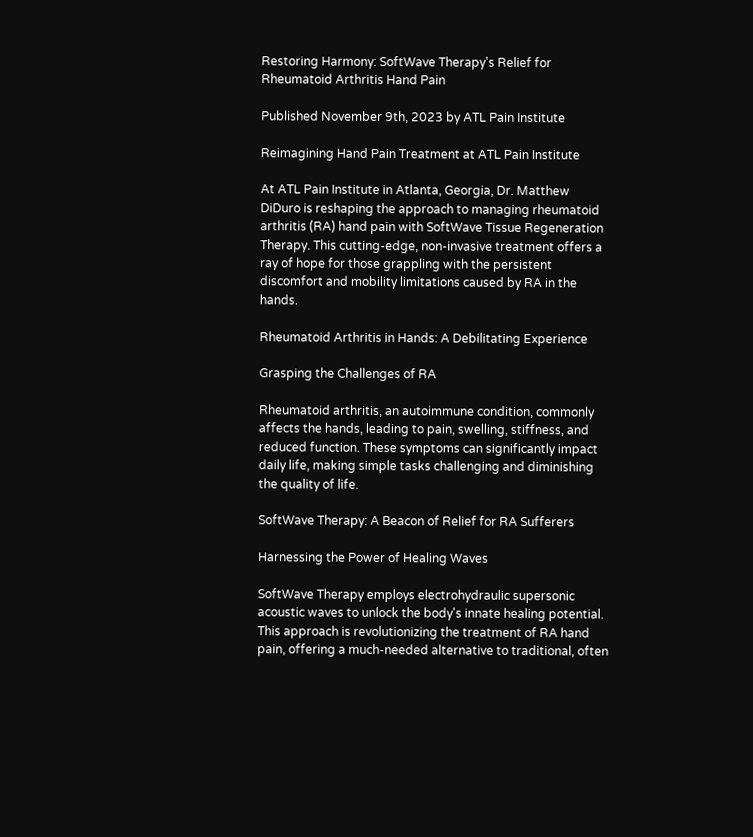Restoring Harmony: SoftWave Therapy's Relief for Rheumatoid Arthritis Hand Pain

Published November 9th, 2023 by ATL Pain Institute

Reimagining Hand Pain Treatment at ATL Pain Institute

At ATL Pain Institute in Atlanta, Georgia, Dr. Matthew DiDuro is reshaping the approach to managing rheumatoid arthritis (RA) hand pain with SoftWave Tissue Regeneration Therapy. This cutting-edge, non-invasive treatment offers a ray of hope for those grappling with the persistent discomfort and mobility limitations caused by RA in the hands.

Rheumatoid Arthritis in Hands: A Debilitating Experience

Grasping the Challenges of RA

Rheumatoid arthritis, an autoimmune condition, commonly affects the hands, leading to pain, swelling, stiffness, and reduced function. These symptoms can significantly impact daily life, making simple tasks challenging and diminishing the quality of life.

SoftWave Therapy: A Beacon of Relief for RA Sufferers

Harnessing the Power of Healing Waves

SoftWave Therapy employs electrohydraulic supersonic acoustic waves to unlock the body's innate healing potential. This approach is revolutionizing the treatment of RA hand pain, offering a much-needed alternative to traditional, often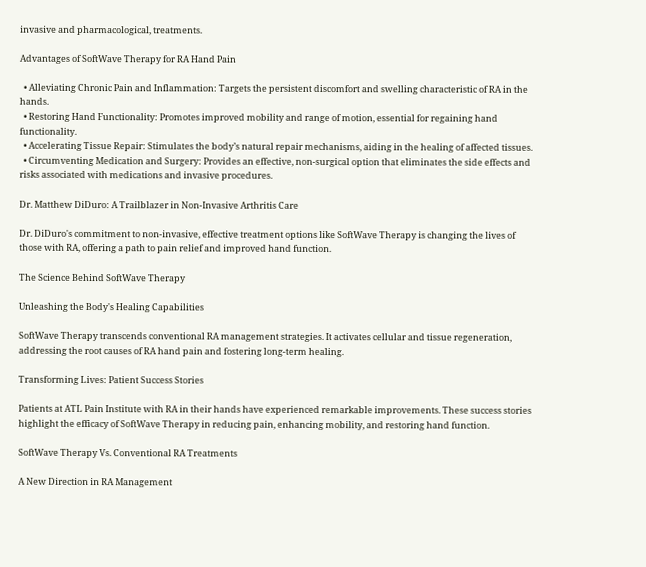invasive and pharmacological, treatments.

Advantages of SoftWave Therapy for RA Hand Pain

  • Alleviating Chronic Pain and Inflammation: Targets the persistent discomfort and swelling characteristic of RA in the hands.
  • Restoring Hand Functionality: Promotes improved mobility and range of motion, essential for regaining hand functionality.
  • Accelerating Tissue Repair: Stimulates the body’s natural repair mechanisms, aiding in the healing of affected tissues.
  • Circumventing Medication and Surgery: Provides an effective, non-surgical option that eliminates the side effects and risks associated with medications and invasive procedures.

Dr. Matthew DiDuro: A Trailblazer in Non-Invasive Arthritis Care

Dr. DiDuro's commitment to non-invasive, effective treatment options like SoftWave Therapy is changing the lives of those with RA, offering a path to pain relief and improved hand function.

The Science Behind SoftWave Therapy

Unleashing the Body's Healing Capabilities

SoftWave Therapy transcends conventional RA management strategies. It activates cellular and tissue regeneration, addressing the root causes of RA hand pain and fostering long-term healing.

Transforming Lives: Patient Success Stories

Patients at ATL Pain Institute with RA in their hands have experienced remarkable improvements. These success stories highlight the efficacy of SoftWave Therapy in reducing pain, enhancing mobility, and restoring hand function.

SoftWave Therapy Vs. Conventional RA Treatments

A New Direction in RA Management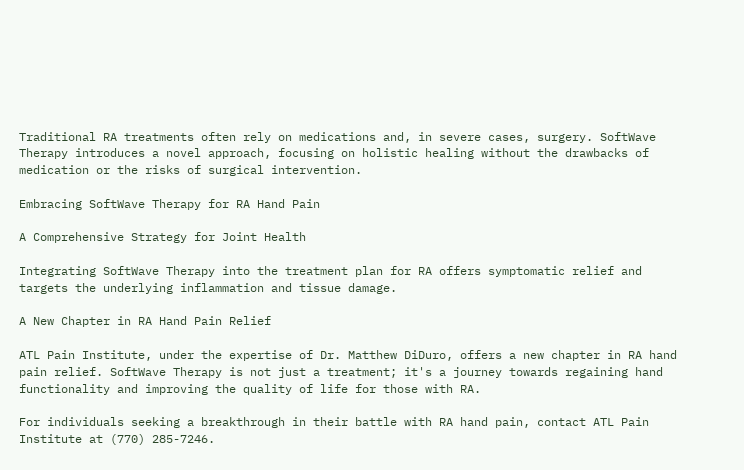Traditional RA treatments often rely on medications and, in severe cases, surgery. SoftWave Therapy introduces a novel approach, focusing on holistic healing without the drawbacks of medication or the risks of surgical intervention.

Embracing SoftWave Therapy for RA Hand Pain

A Comprehensive Strategy for Joint Health

Integrating SoftWave Therapy into the treatment plan for RA offers symptomatic relief and targets the underlying inflammation and tissue damage.

A New Chapter in RA Hand Pain Relief

ATL Pain Institute, under the expertise of Dr. Matthew DiDuro, offers a new chapter in RA hand pain relief. SoftWave Therapy is not just a treatment; it's a journey towards regaining hand functionality and improving the quality of life for those with RA.

For individuals seeking a breakthrough in their battle with RA hand pain, contact ATL Pain Institute at (770) 285-7246.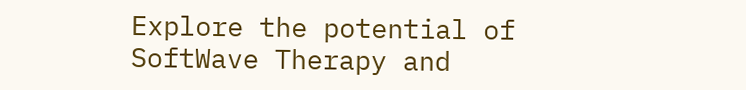Explore the potential of SoftWave Therapy and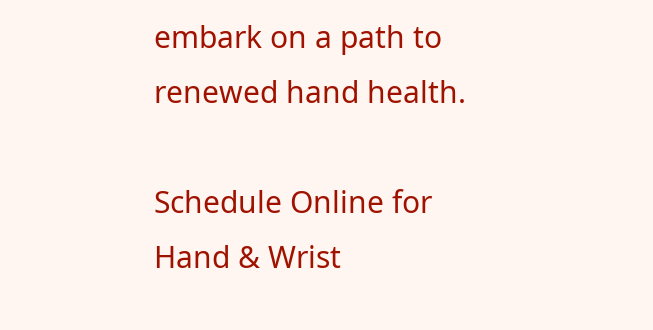embark on a path to renewed hand health.

Schedule Online for Hand & Wrist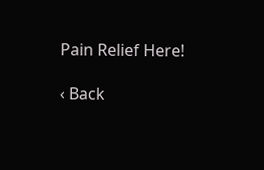Pain Relief Here!

‹ Back